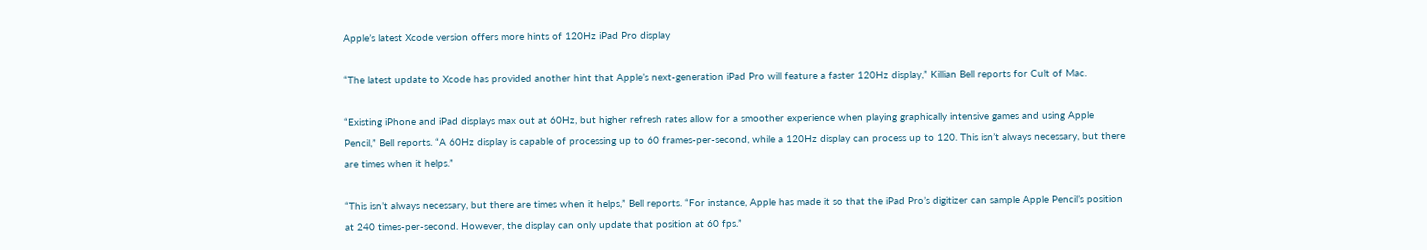Apple’s latest Xcode version offers more hints of 120Hz iPad Pro display

“The latest update to Xcode has provided another hint that Apple’s next-generation iPad Pro will feature a faster 120Hz display,” Killian Bell reports for Cult of Mac.

“Existing iPhone and iPad displays max out at 60Hz, but higher refresh rates allow for a smoother experience when playing graphically intensive games and using Apple Pencil,” Bell reports. “A 60Hz display is capable of processing up to 60 frames-per-second, while a 120Hz display can process up to 120. This isn’t always necessary, but there are times when it helps.”

“This isn’t always necessary, but there are times when it helps,” Bell reports. “For instance, Apple has made it so that the iPad Pro’s digitizer can sample Apple Pencil’s position at 240 times-per-second. However, the display can only update that position at 60 fps.”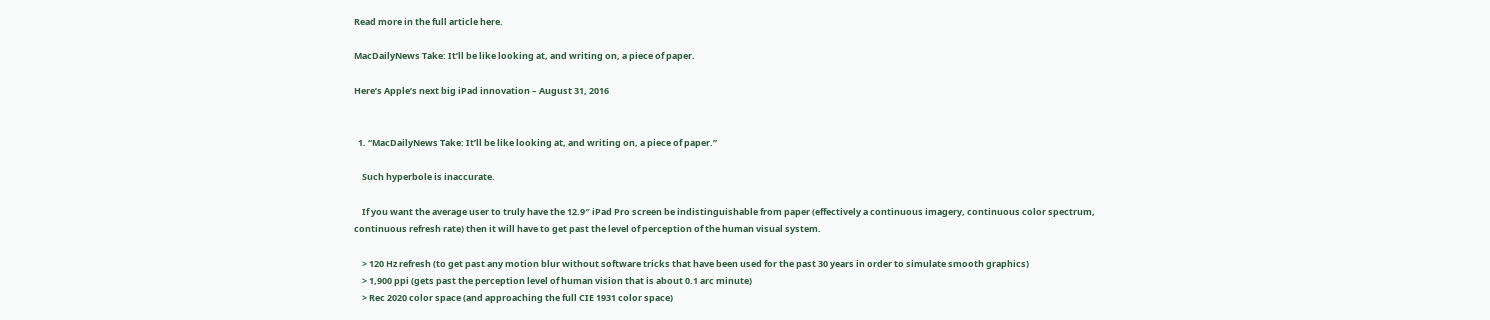Read more in the full article here.

MacDailyNews Take: It’ll be like looking at, and writing on, a piece of paper.

Here’s Apple’s next big iPad innovation – August 31, 2016


  1. “MacDailyNews Take: It’ll be like looking at, and writing on, a piece of paper.”

    Such hyperbole is inaccurate.

    If you want the average user to truly have the 12.9″ iPad Pro screen be indistinguishable from paper (effectively a continuous imagery, continuous color spectrum, continuous refresh rate) then it will have to get past the level of perception of the human visual system.

    > 120 Hz refresh (to get past any motion blur without software tricks that have been used for the past 30 years in order to simulate smooth graphics)
    > 1,900 ppi (gets past the perception level of human vision that is about 0.1 arc minute)
    > Rec 2020 color space (and approaching the full CIE 1931 color space)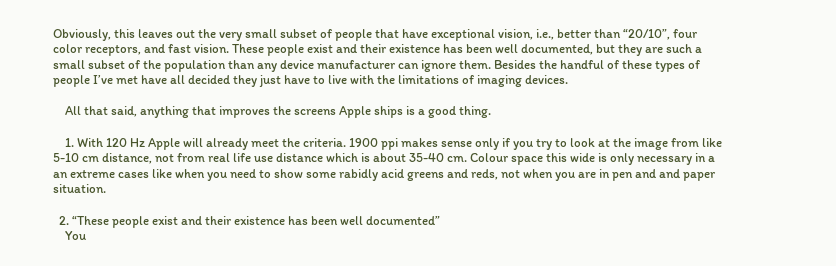Obviously, this leaves out the very small subset of people that have exceptional vision, i.e., better than “20/10”, four color receptors, and fast vision. These people exist and their existence has been well documented, but they are such a small subset of the population than any device manufacturer can ignore them. Besides the handful of these types of people I’ve met have all decided they just have to live with the limitations of imaging devices.

    All that said, anything that improves the screens Apple ships is a good thing.

    1. With 120 Hz Apple will already meet the criteria. 1900 ppi makes sense only if you try to look at the image from like 5-10 cm distance, not from real life use distance which is about 35-40 cm. Colour space this wide is only necessary in a an extreme cases like when you need to show some rabidly acid greens and reds, not when you are in pen and and paper situation.

  2. “These people exist and their existence has been well documented”
    You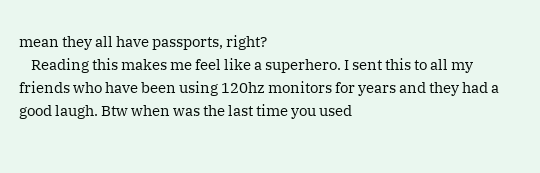mean they all have passports, right?
    Reading this makes me feel like a superhero. I sent this to all my friends who have been using 120hz monitors for years and they had a good laugh. Btw when was the last time you used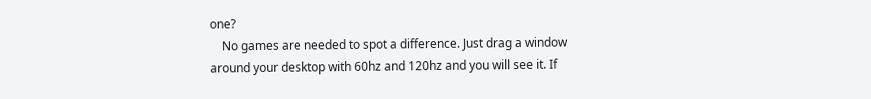one?
    No games are needed to spot a difference. Just drag a window around your desktop with 60hz and 120hz and you will see it. If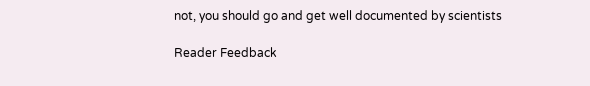not, you should go and get well documented by scientists

Reader Feedback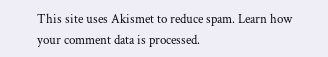This site uses Akismet to reduce spam. Learn how your comment data is processed.